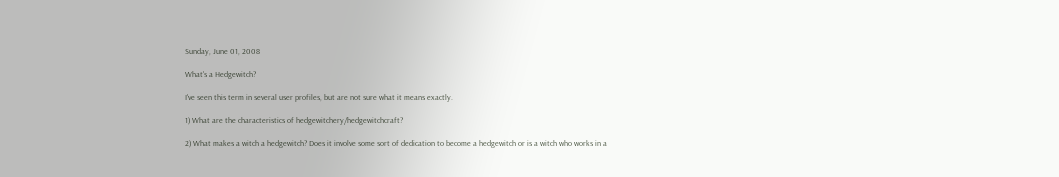Sunday, June 01, 2008

What's a Hedgewitch?

I've seen this term in several user profiles, but are not sure what it means exactly.

1) What are the characteristics of hedgewitchery/hedgewitchcraft?

2) What makes a witch a hedgewitch? Does it involve some sort of dedication to become a hedgewitch or is a witch who works in a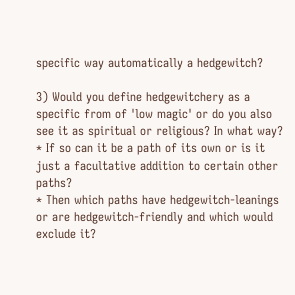specific way automatically a hedgewitch?

3) Would you define hedgewitchery as a specific from of 'low magic' or do you also see it as spiritual or religious? In what way?
* If so can it be a path of its own or is it just a facultative addition to certain other paths?
* Then which paths have hedgewitch-leanings or are hedgewitch-friendly and which would exclude it?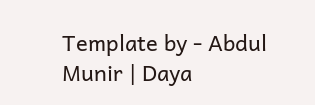Template by - Abdul Munir | Daya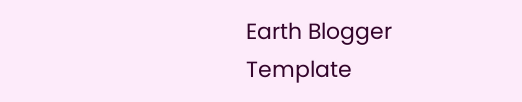Earth Blogger Template